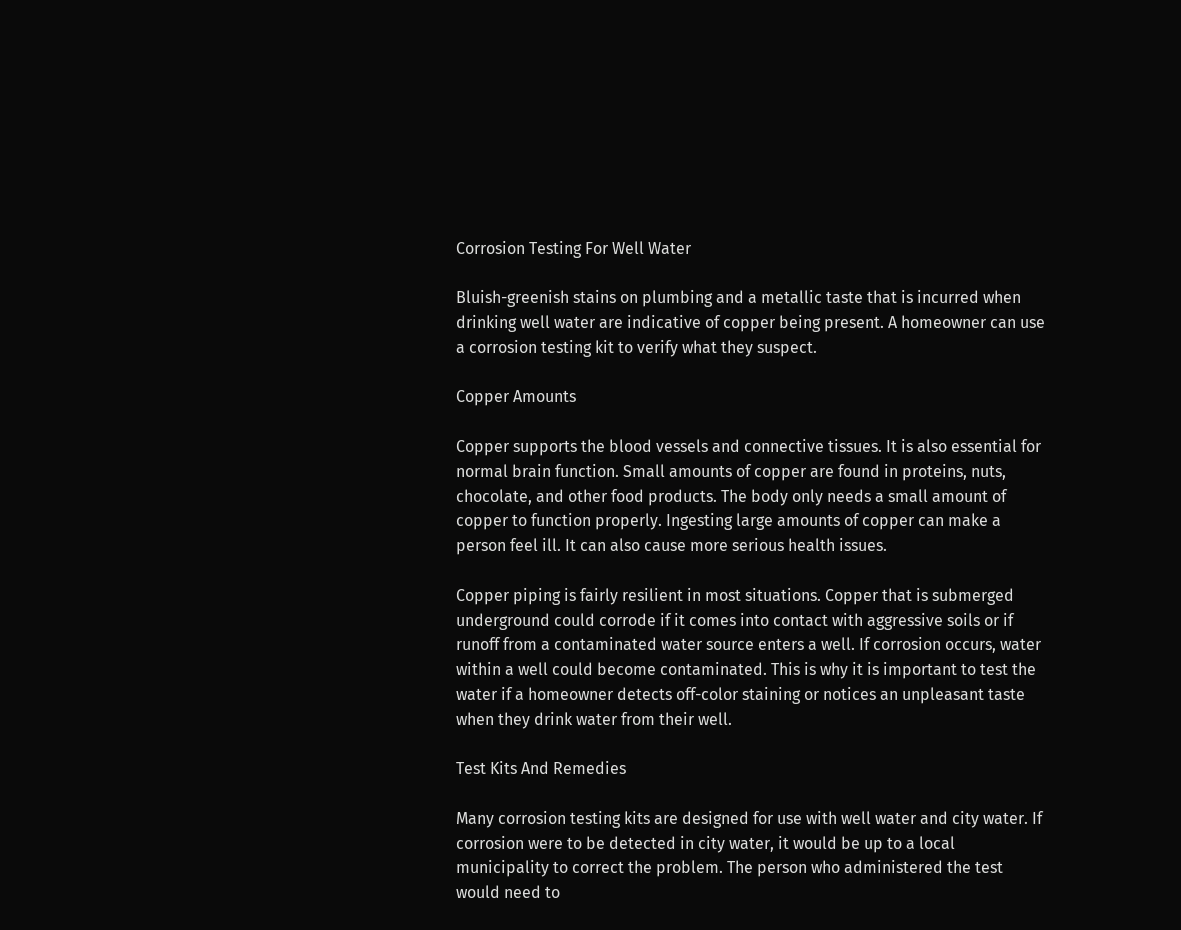Corrosion Testing For Well Water

Bluish-greenish stains on plumbing and a metallic taste that is incurred when drinking well water are indicative of copper being present. A homeowner can use a corrosion testing kit to verify what they suspect.

Copper Amounts

Copper supports the blood vessels and connective tissues. It is also essential for normal brain function. Small amounts of copper are found in proteins, nuts, chocolate, and other food products. The body only needs a small amount of copper to function properly. Ingesting large amounts of copper can make a person feel ill. It can also cause more serious health issues.

Copper piping is fairly resilient in most situations. Copper that is submerged underground could corrode if it comes into contact with aggressive soils or if runoff from a contaminated water source enters a well. If corrosion occurs, water within a well could become contaminated. This is why it is important to test the water if a homeowner detects off-color staining or notices an unpleasant taste when they drink water from their well.

Test Kits And Remedies

Many corrosion testing kits are designed for use with well water and city water. If corrosion were to be detected in city water, it would be up to a local municipality to correct the problem. The person who administered the test would need to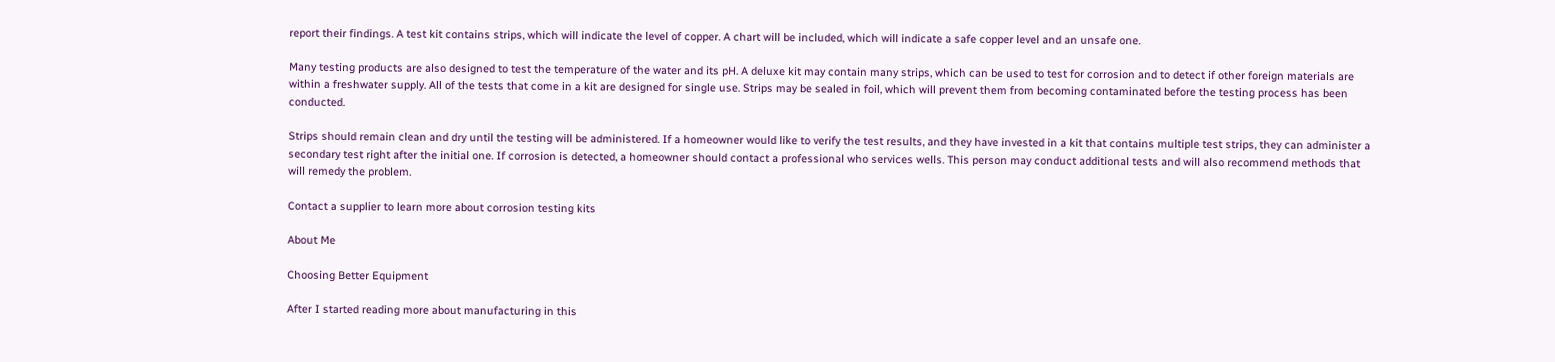report their findings. A test kit contains strips, which will indicate the level of copper. A chart will be included, which will indicate a safe copper level and an unsafe one.

Many testing products are also designed to test the temperature of the water and its pH. A deluxe kit may contain many strips, which can be used to test for corrosion and to detect if other foreign materials are within a freshwater supply. All of the tests that come in a kit are designed for single use. Strips may be sealed in foil, which will prevent them from becoming contaminated before the testing process has been conducted.

Strips should remain clean and dry until the testing will be administered. If a homeowner would like to verify the test results, and they have invested in a kit that contains multiple test strips, they can administer a secondary test right after the initial one. If corrosion is detected, a homeowner should contact a professional who services wells. This person may conduct additional tests and will also recommend methods that will remedy the problem.

Contact a supplier to learn more about corrosion testing kits

About Me

Choosing Better Equipment

After I started reading more about manufacturing in this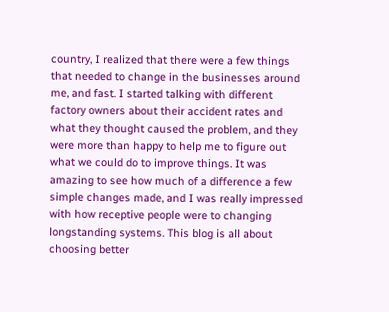country, I realized that there were a few things that needed to change in the businesses around me, and fast. I started talking with different factory owners about their accident rates and what they thought caused the problem, and they were more than happy to help me to figure out what we could do to improve things. It was amazing to see how much of a difference a few simple changes made, and I was really impressed with how receptive people were to changing longstanding systems. This blog is all about choosing better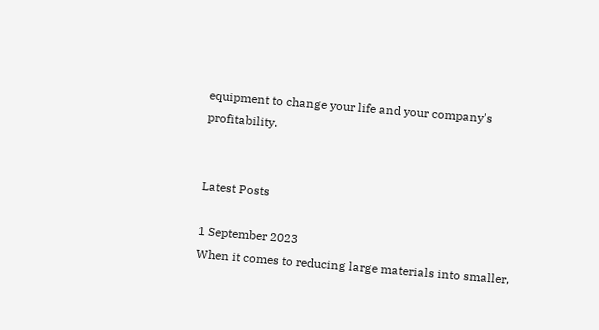equipment to change your life and your company's profitability.


Latest Posts

1 September 2023
When it comes to reducing large materials into smaller,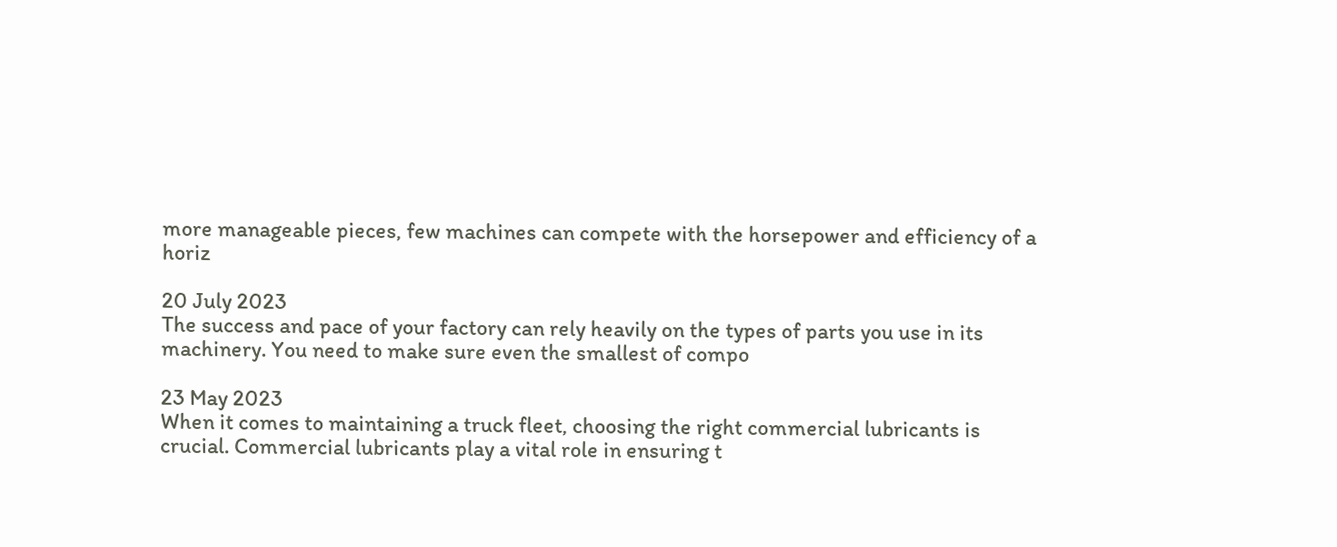more manageable pieces, few machines can compete with the horsepower and efficiency of a horiz

20 July 2023
The success and pace of your factory can rely heavily on the types of parts you use in its machinery. You need to make sure even the smallest of compo

23 May 2023
When it comes to maintaining a truck fleet, choosing the right commercial lubricants is crucial. Commercial lubricants play a vital role in ensuring t